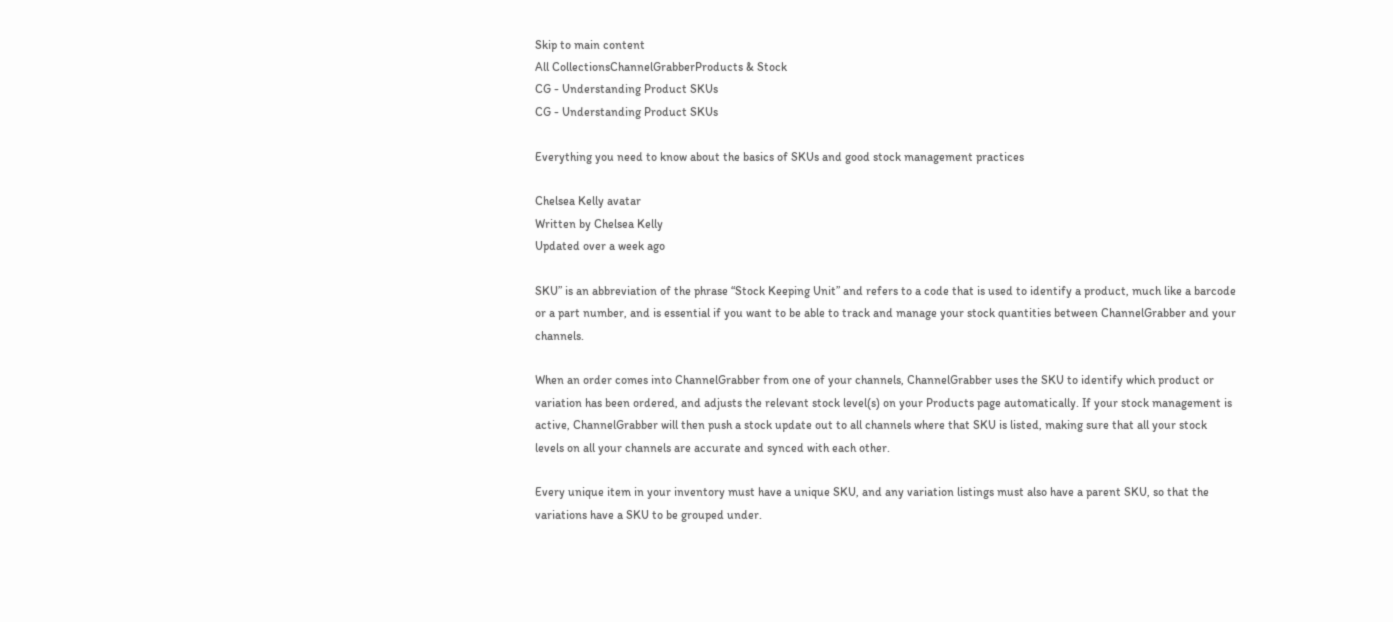Skip to main content
All CollectionsChannelGrabberProducts & Stock
CG - Understanding Product SKUs
CG - Understanding Product SKUs

Everything you need to know about the basics of SKUs and good stock management practices

Chelsea Kelly avatar
Written by Chelsea Kelly
Updated over a week ago

SKU” is an abbreviation of the phrase “Stock Keeping Unit” and refers to a code that is used to identify a product, much like a barcode or a part number, and is essential if you want to be able to track and manage your stock quantities between ChannelGrabber and your channels.

When an order comes into ChannelGrabber from one of your channels, ChannelGrabber uses the SKU to identify which product or variation has been ordered, and adjusts the relevant stock level(s) on your Products page automatically. If your stock management is active, ChannelGrabber will then push a stock update out to all channels where that SKU is listed, making sure that all your stock levels on all your channels are accurate and synced with each other.

Every unique item in your inventory must have a unique SKU, and any variation listings must also have a parent SKU, so that the variations have a SKU to be grouped under.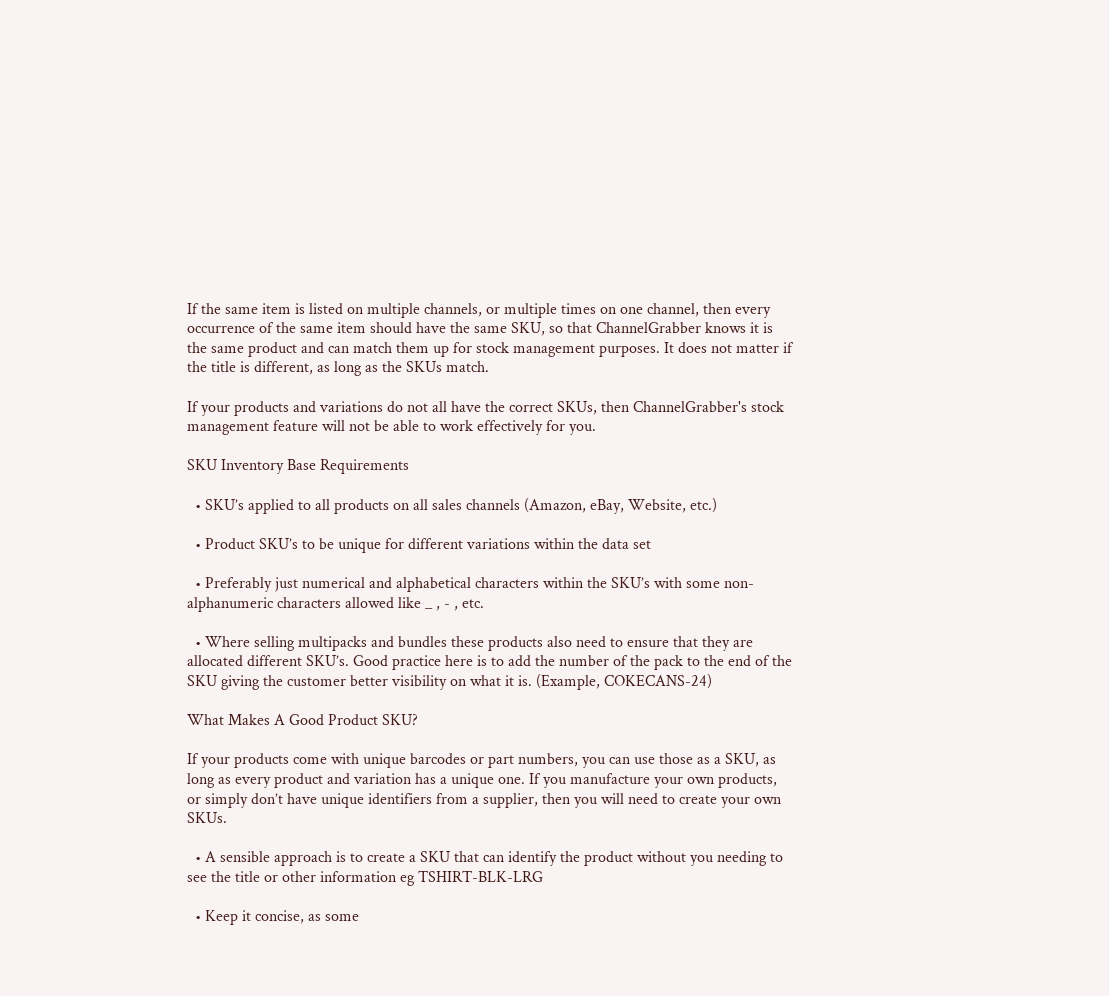If the same item is listed on multiple channels, or multiple times on one channel, then every occurrence of the same item should have the same SKU, so that ChannelGrabber knows it is the same product and can match them up for stock management purposes. It does not matter if the title is different, as long as the SKUs match.

If your products and variations do not all have the correct SKUs, then ChannelGrabber's stock management feature will not be able to work effectively for you.

SKU Inventory Base Requirements

  • SKU’s applied to all products on all sales channels (Amazon, eBay, Website, etc.)

  • Product SKU’s to be unique for different variations within the data set

  • Preferably just numerical and alphabetical characters within the SKU’s with some non-alphanumeric characters allowed like _ , - , etc.

  • Where selling multipacks and bundles these products also need to ensure that they are allocated different SKU’s. Good practice here is to add the number of the pack to the end of the SKU giving the customer better visibility on what it is. (Example, COKECANS-24)

What Makes A Good Product SKU?

If your products come with unique barcodes or part numbers, you can use those as a SKU, as long as every product and variation has a unique one. If you manufacture your own products, or simply don’t have unique identifiers from a supplier, then you will need to create your own SKUs.

  • A sensible approach is to create a SKU that can identify the product without you needing to see the title or other information eg TSHIRT-BLK-LRG

  • Keep it concise, as some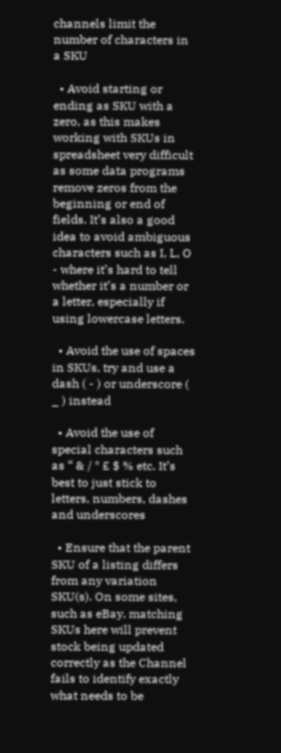channels limit the number of characters in a SKU

  • Avoid starting or ending as SKU with a zero, as this makes working with SKUs in spreadsheet very difficult as some data programs remove zeros from the beginning or end of fields. It’s also a good idea to avoid ambiguous characters such as I, L, O - where it’s hard to tell whether it’s a number or a letter, especially if using lowercase letters.

  • Avoid the use of spaces in SKUs, try and use a dash ( - ) or underscore ( _ ) instead

  • Avoid the use of special characters such as “ & / * £ $ % etc. It’s best to just stick to letters, numbers, dashes and underscores

  • Ensure that the parent SKU of a listing differs from any variation SKU(s). On some sites, such as eBay, matching SKUs here will prevent stock being updated correctly as the Channel fails to identify exactly what needs to be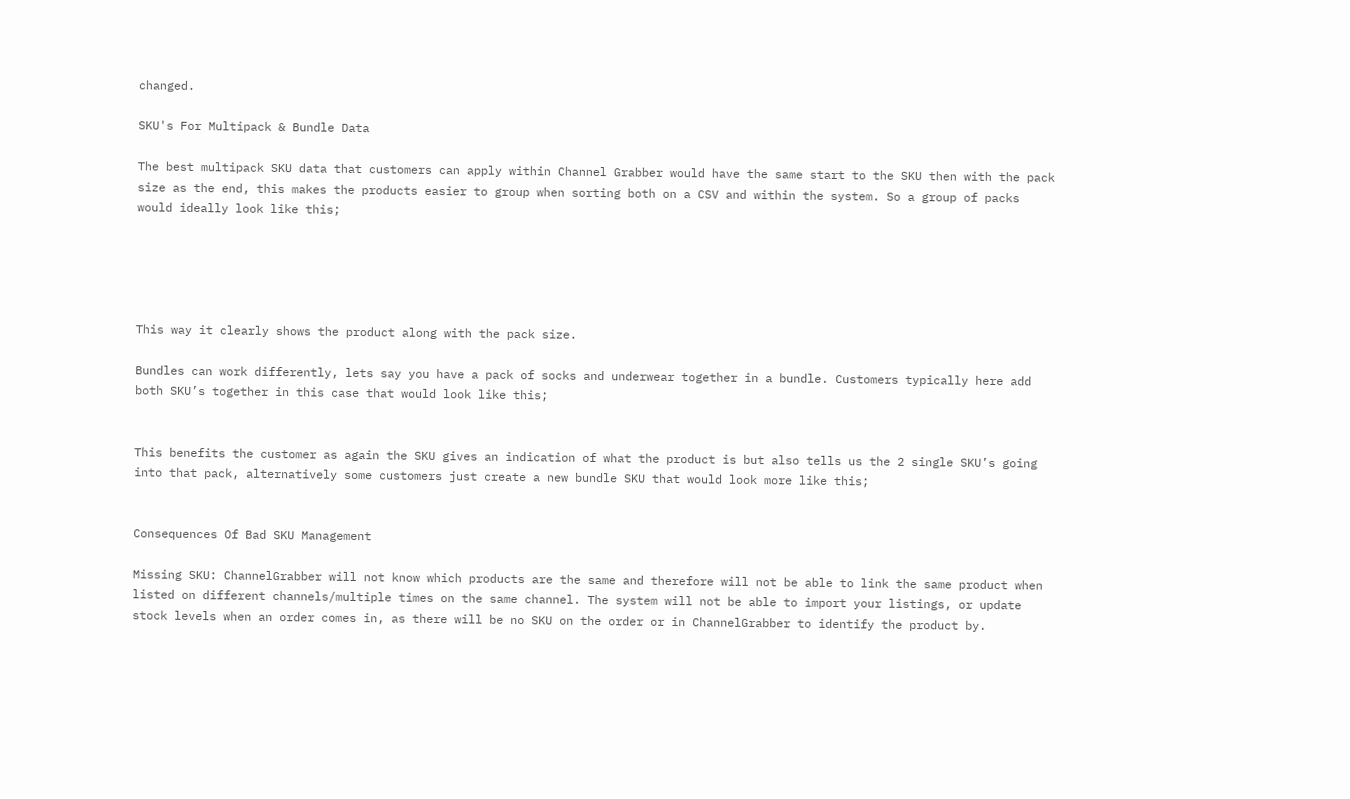changed.

SKU's For Multipack & Bundle Data

The best multipack SKU data that customers can apply within Channel Grabber would have the same start to the SKU then with the pack size as the end, this makes the products easier to group when sorting both on a CSV and within the system. So a group of packs would ideally look like this;





This way it clearly shows the product along with the pack size.

Bundles can work differently, lets say you have a pack of socks and underwear together in a bundle. Customers typically here add both SKU’s together in this case that would look like this;


This benefits the customer as again the SKU gives an indication of what the product is but also tells us the 2 single SKU’s going into that pack, alternatively some customers just create a new bundle SKU that would look more like this;


Consequences Of Bad SKU Management

Missing SKU: ChannelGrabber will not know which products are the same and therefore will not be able to link the same product when listed on different channels/multiple times on the same channel. The system will not be able to import your listings, or update stock levels when an order comes in, as there will be no SKU on the order or in ChannelGrabber to identify the product by.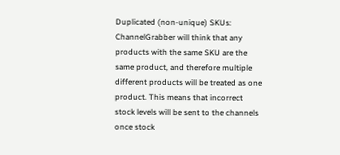Duplicated (non-unique) SKUs: ChannelGrabber will think that any products with the same SKU are the same product, and therefore multiple different products will be treated as one product. This means that incorrect stock levels will be sent to the channels once stock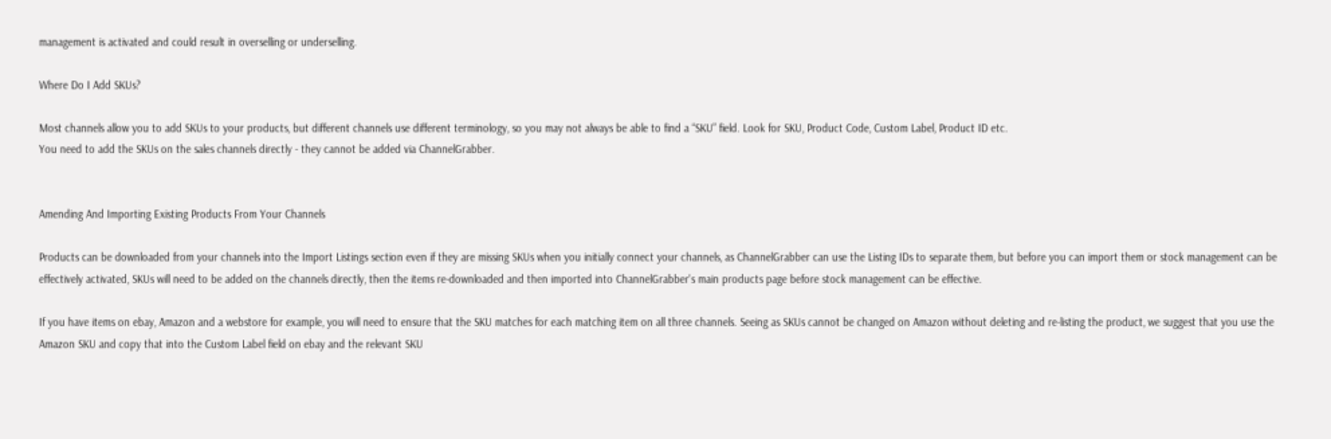management is activated and could result in overselling or underselling.

Where Do I Add SKUs?

Most channels allow you to add SKUs to your products, but different channels use different terminology, so you may not always be able to find a “SKU” field. Look for SKU, Product Code, Custom Label, Product ID etc.
You need to add the SKUs on the sales channels directly - they cannot be added via ChannelGrabber.


Amending And Importing Existing Products From Your Channels

Products can be downloaded from your channels into the Import Listings section even if they are missing SKUs when you initially connect your channels, as ChannelGrabber can use the Listing IDs to separate them, but before you can import them or stock management can be effectively activated, SKUs will need to be added on the channels directly, then the items re-downloaded and then imported into ChannelGrabber's main products page before stock management can be effective.

If you have items on ebay, Amazon and a webstore for example, you will need to ensure that the SKU matches for each matching item on all three channels. Seeing as SKUs cannot be changed on Amazon without deleting and re-listing the product, we suggest that you use the Amazon SKU and copy that into the Custom Label field on ebay and the relevant SKU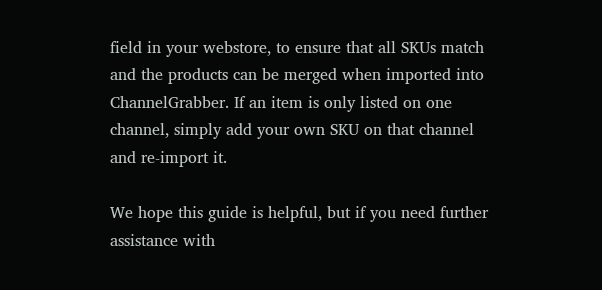field in your webstore, to ensure that all SKUs match and the products can be merged when imported into ChannelGrabber. If an item is only listed on one channel, simply add your own SKU on that channel and re-import it.

We hope this guide is helpful, but if you need further assistance with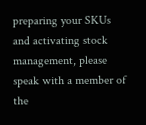preparing your SKUs and activating stock management, please speak with a member of the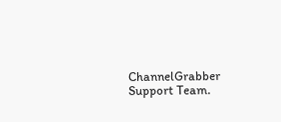ChannelGrabber Support Team.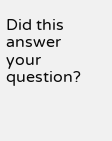Did this answer your question?